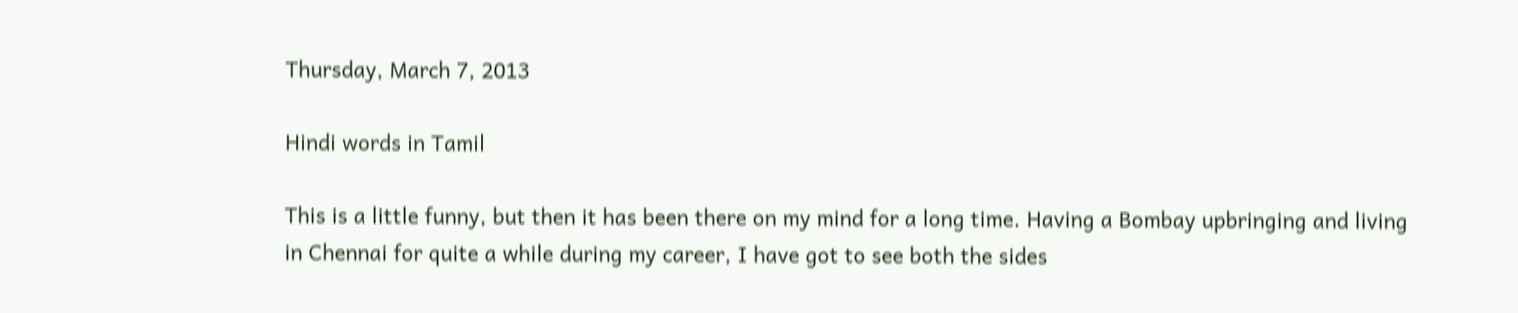Thursday, March 7, 2013

Hindi words in Tamil

This is a little funny, but then it has been there on my mind for a long time. Having a Bombay upbringing and living in Chennai for quite a while during my career, I have got to see both the sides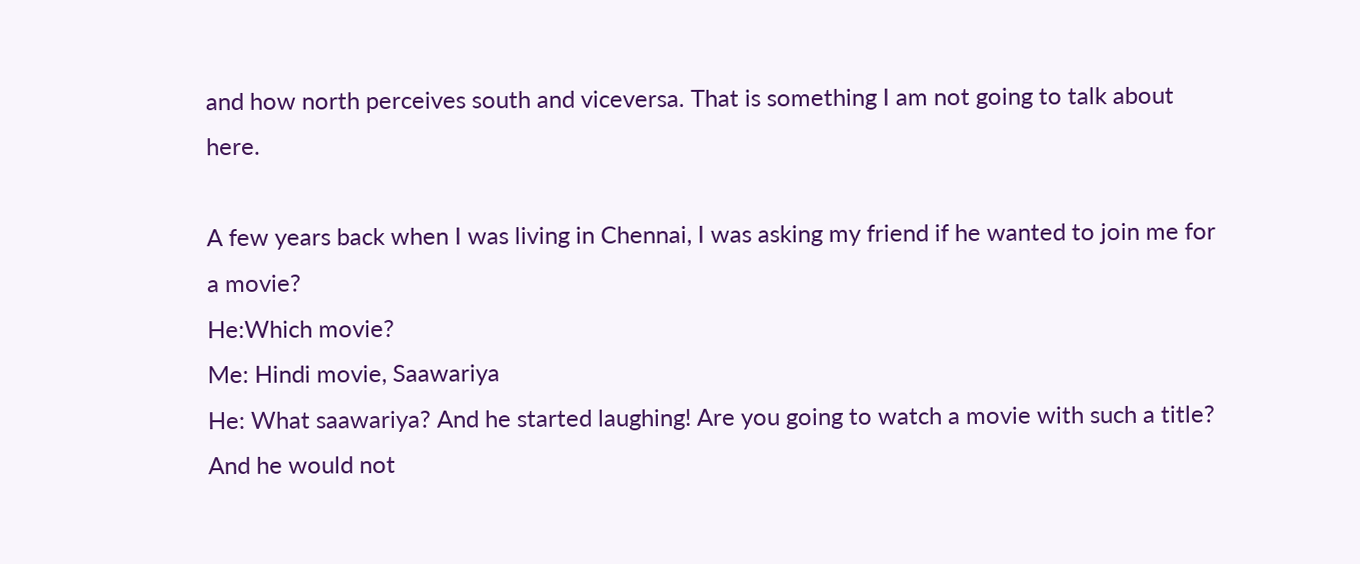and how north perceives south and viceversa. That is something I am not going to talk about here.

A few years back when I was living in Chennai, I was asking my friend if he wanted to join me for a movie?
He:Which movie?
Me: Hindi movie, Saawariya
He: What saawariya? And he started laughing! Are you going to watch a movie with such a title? And he would not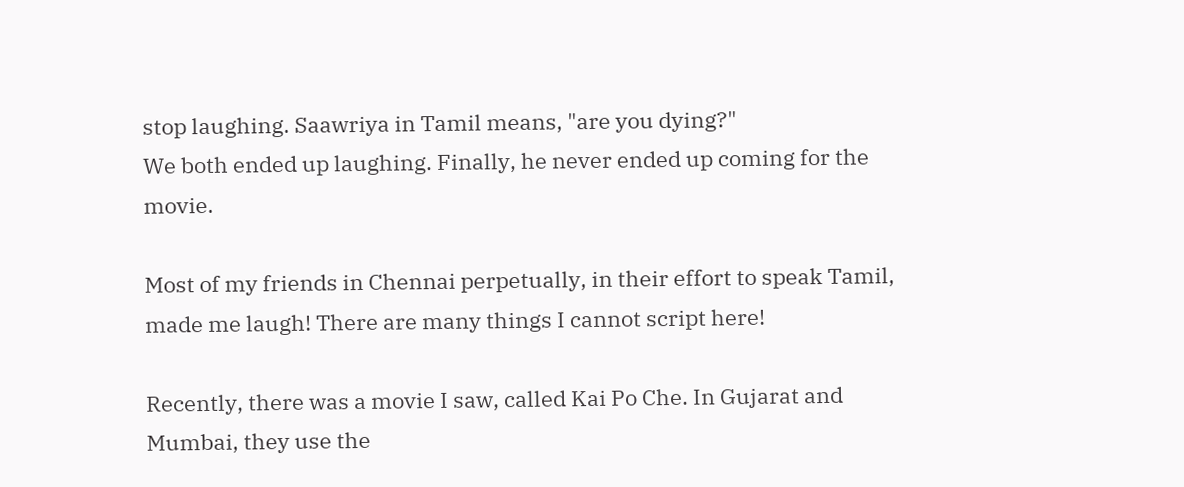stop laughing. Saawriya in Tamil means, "are you dying?"
We both ended up laughing. Finally, he never ended up coming for the movie.

Most of my friends in Chennai perpetually, in their effort to speak Tamil, made me laugh! There are many things I cannot script here!

Recently, there was a movie I saw, called Kai Po Che. In Gujarat and Mumbai, they use the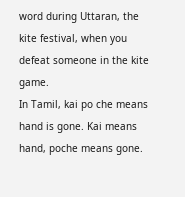word during Uttaran, the kite festival, when you defeat someone in the kite game.
In Tamil, kai po che means hand is gone. Kai means hand, poche means gone.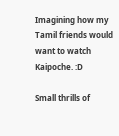Imagining how my Tamil friends would want to watch Kaipoche. :D

Small thrills of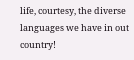life, courtesy, the diverse languages we have in out country!